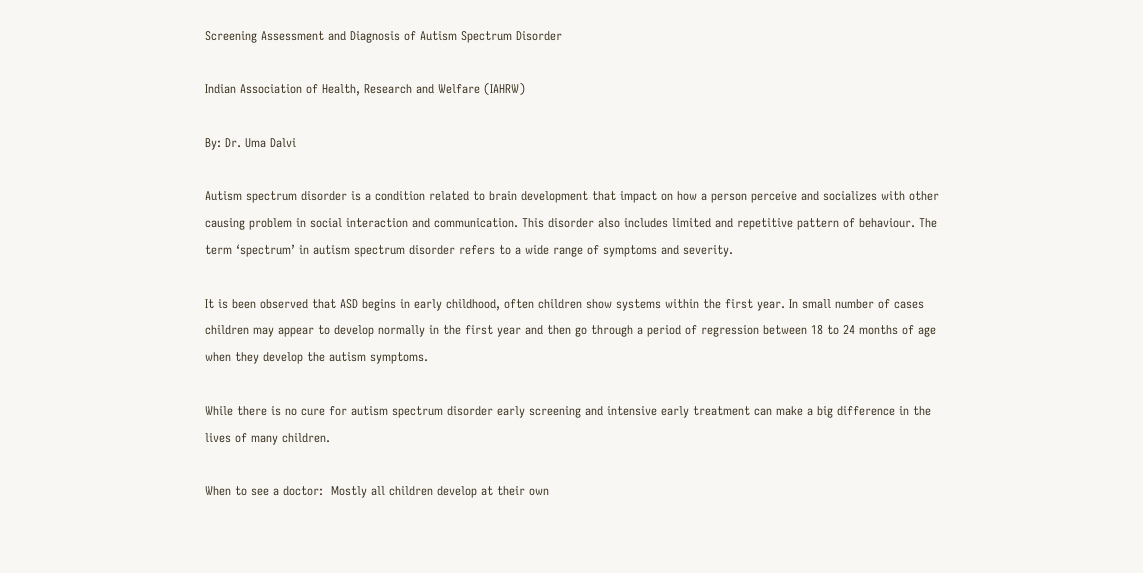Screening Assessment and Diagnosis of Autism Spectrum Disorder

Indian Association of Health, Research and Welfare (IAHRW)

By: Dr. Uma Dalvi

Autism spectrum disorder is a condition related to brain development that impact on how a person perceive and socializes with other causing problem in social interaction and communication. This disorder also includes limited and repetitive pattern of behaviour. The term ‘spectrum’ in autism spectrum disorder refers to a wide range of symptoms and severity.

It is been observed that ASD begins in early childhood, often children show systems within the first year. In small number of cases children may appear to develop normally in the first year and then go through a period of regression between 18 to 24 months of age when they develop the autism symptoms.

While there is no cure for autism spectrum disorder early screening and intensive early treatment can make a big difference in the lives of many children.

When to see a doctor:  Mostly all children develop at their own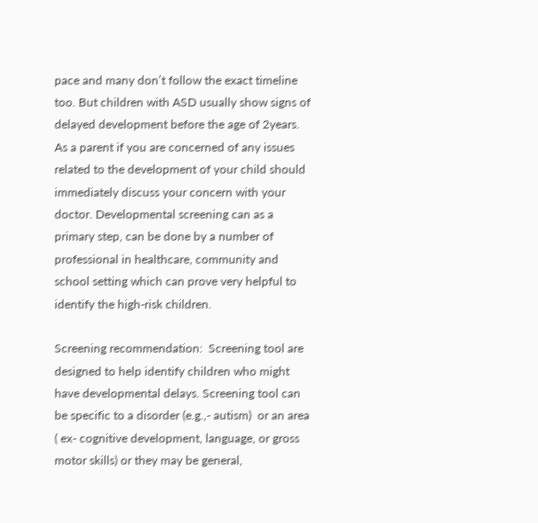pace and many don’t follow the exact timeline too. But children with ASD usually show signs of delayed development before the age of 2years. As a parent if you are concerned of any issues related to the development of your child should immediately discuss your concern with your doctor. Developmental screening can as a primary step, can be done by a number of professional in healthcare, community and school setting which can prove very helpful to identify the high-risk children.

Screening recommendation:  Screening tool are designed to help identify children who might have developmental delays. Screening tool can be specific to a disorder (e.g.,- autism)  or an area ( ex- cognitive development, language, or gross motor skills) or they may be general,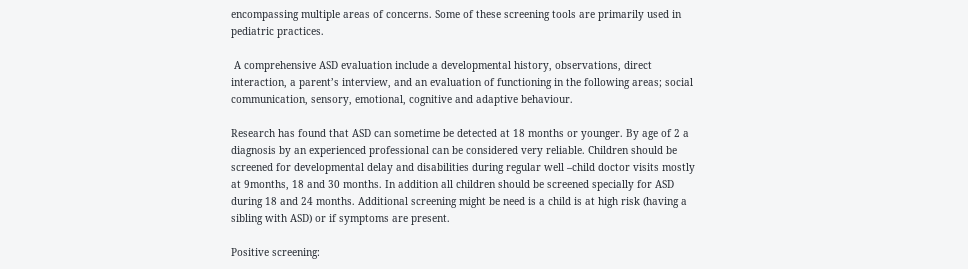encompassing multiple areas of concerns. Some of these screening tools are primarily used in pediatric practices.

 A comprehensive ASD evaluation include a developmental history, observations, direct interaction, a parent’s interview, and an evaluation of functioning in the following areas; social communication, sensory, emotional, cognitive and adaptive behaviour.

Research has found that ASD can sometime be detected at 18 months or younger. By age of 2 a diagnosis by an experienced professional can be considered very reliable. Children should be screened for developmental delay and disabilities during regular well –child doctor visits mostly at 9months, 18 and 30 months. In addition all children should be screened specially for ASD during 18 and 24 months. Additional screening might be need is a child is at high risk (having a sibling with ASD) or if symptoms are present.

Positive screening: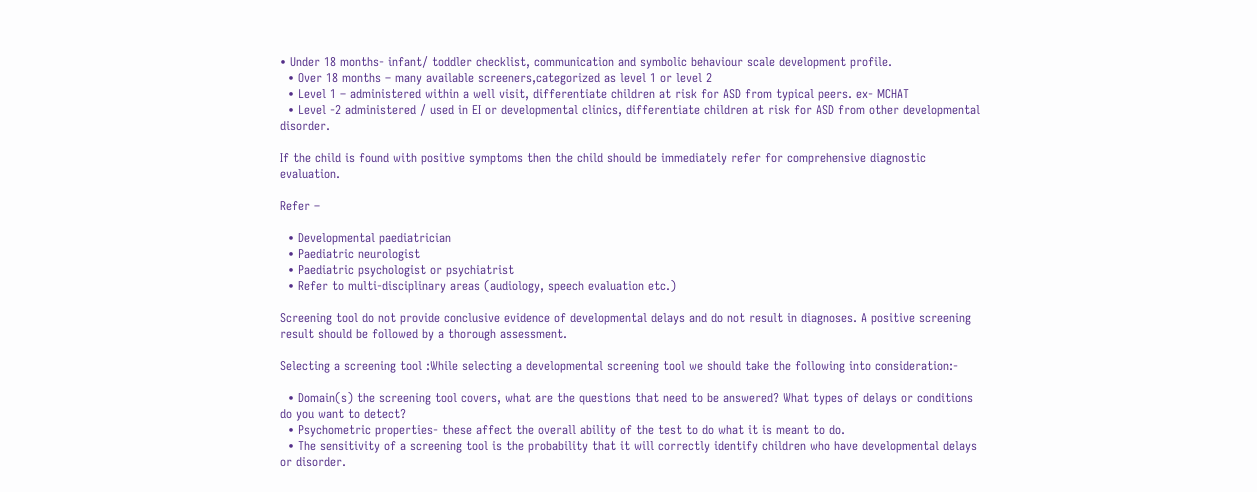• Under 18 months- infant/ toddler checklist, communication and symbolic behaviour scale development profile.
  • Over 18 months – many available screeners,categorized as level 1 or level 2
  • Level 1 – administered within a well visit, differentiate children at risk for ASD from typical peers. ex- MCHAT
  • Level -2 administered / used in EI or developmental clinics, differentiate children at risk for ASD from other developmental disorder.

If the child is found with positive symptoms then the child should be immediately refer for comprehensive diagnostic evaluation.

Refer –

  • Developmental paediatrician
  • Paediatric neurologist
  • Paediatric psychologist or psychiatrist
  • Refer to multi-disciplinary areas (audiology, speech evaluation etc.)

Screening tool do not provide conclusive evidence of developmental delays and do not result in diagnoses. A positive screening result should be followed by a thorough assessment.

Selecting a screening tool :While selecting a developmental screening tool we should take the following into consideration:-

  • Domain(s) the screening tool covers, what are the questions that need to be answered? What types of delays or conditions do you want to detect?
  • Psychometric properties- these affect the overall ability of the test to do what it is meant to do.
  • The sensitivity of a screening tool is the probability that it will correctly identify children who have developmental delays or disorder.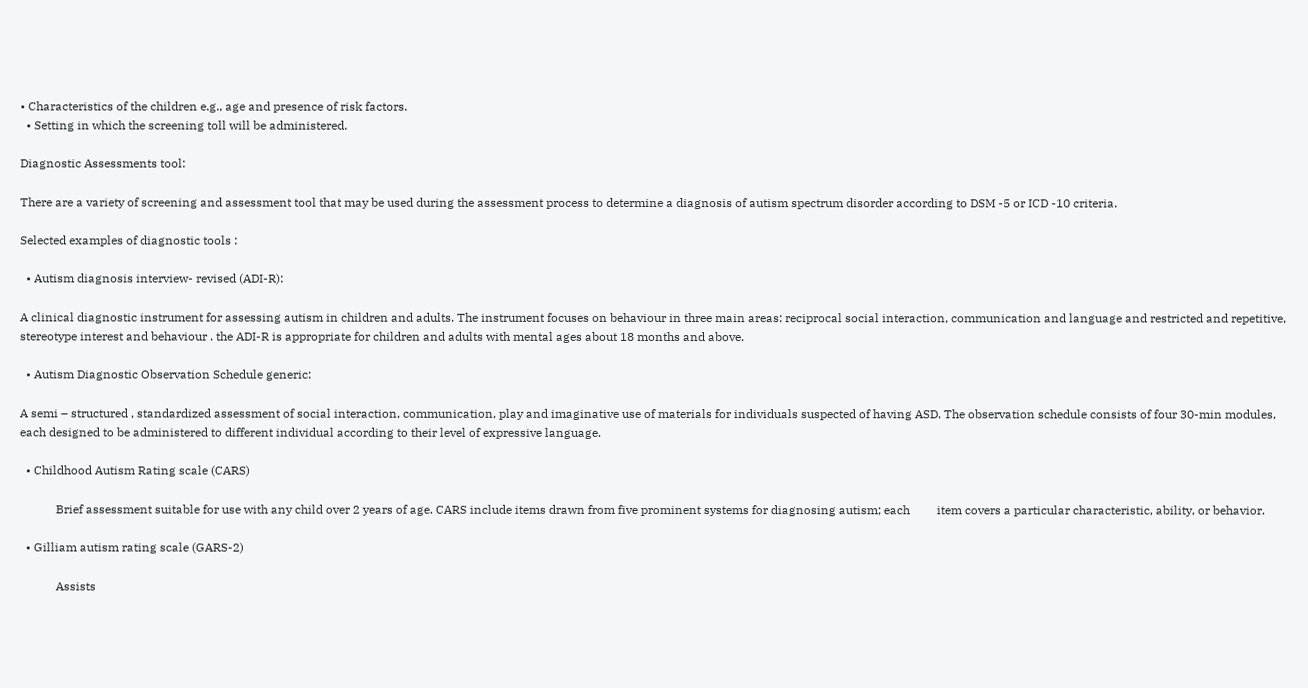• Characteristics of the children e.g., age and presence of risk factors.
  • Setting in which the screening toll will be administered.

Diagnostic Assessments tool:

There are a variety of screening and assessment tool that may be used during the assessment process to determine a diagnosis of autism spectrum disorder according to DSM -5 or ICD -10 criteria.

Selected examples of diagnostic tools :

  • Autism diagnosis interview- revised (ADI-R):

A clinical diagnostic instrument for assessing autism in children and adults. The instrument focuses on behaviour in three main areas: reciprocal social interaction, communication and language and restricted and repetitive, stereotype interest and behaviour . the ADI-R is appropriate for children and adults with mental ages about 18 months and above.

  • Autism Diagnostic Observation Schedule generic:

A semi – structured , standardized assessment of social interaction, communication, play and imaginative use of materials for individuals suspected of having ASD. The observation schedule consists of four 30-min modules, each designed to be administered to different individual according to their level of expressive language.

  • Childhood Autism Rating scale (CARS)

            Brief assessment suitable for use with any child over 2 years of age. CARS include items drawn from five prominent systems for diagnosing autism; each         item covers a particular characteristic, ability, or behavior.

  • Gilliam autism rating scale (GARS-2)

            Assists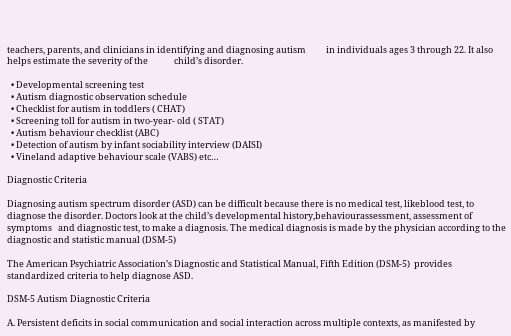teachers, parents, and clinicians in identifying and diagnosing autism          in individuals ages 3 through 22. It also helps estimate the severity of the             child’s disorder.

  • Developmental screening test
  • Autism diagnostic observation schedule
  • Checklist for autism in toddlers ( CHAT)
  • Screening toll for autism in two-year- old ( STAT)
  • Autism behaviour checklist (ABC)
  • Detection of autism by infant sociability interview (DAISI)
  • Vineland adaptive behaviour scale (VABS) etc…

Diagnostic Criteria

Diagnosing autism spectrum disorder (ASD) can be difficult because there is no medical test, likeblood test, to diagnose the disorder. Doctors look at the child’s developmental history,behaviourassessment, assessment of symptoms   and diagnostic test, to make a diagnosis. The medical diagnosis is made by the physician according to the diagnostic and statistic manual (DSM-5)

The American Psychiatric Association’s Diagnostic and Statistical Manual, Fifth Edition (DSM-5)  provides standardized criteria to help diagnose ASD.

DSM-5 Autism Diagnostic Criteria

A. Persistent deficits in social communication and social interaction across multiple contexts, as manifested by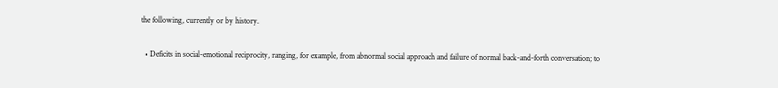the following, currently or by history.

  • Deficits in social-emotional reciprocity, ranging, for example, from abnormal social approach and failure of normal back-and-forth conversation; to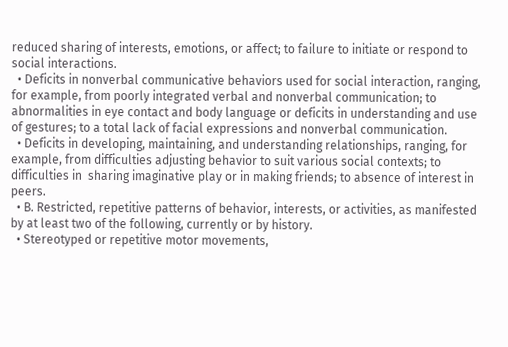reduced sharing of interests, emotions, or affect; to failure to initiate or respond to social interactions.
  • Deficits in nonverbal communicative behaviors used for social interaction, ranging, for example, from poorly integrated verbal and nonverbal communication; to abnormalities in eye contact and body language or deficits in understanding and use of gestures; to a total lack of facial expressions and nonverbal communication.
  • Deficits in developing, maintaining, and understanding relationships, ranging, for example, from difficulties adjusting behavior to suit various social contexts; to difficulties in  sharing imaginative play or in making friends; to absence of interest in peers.
  • B. Restricted, repetitive patterns of behavior, interests, or activities, as manifested by at least two of the following, currently or by history.
  • Stereotyped or repetitive motor movements,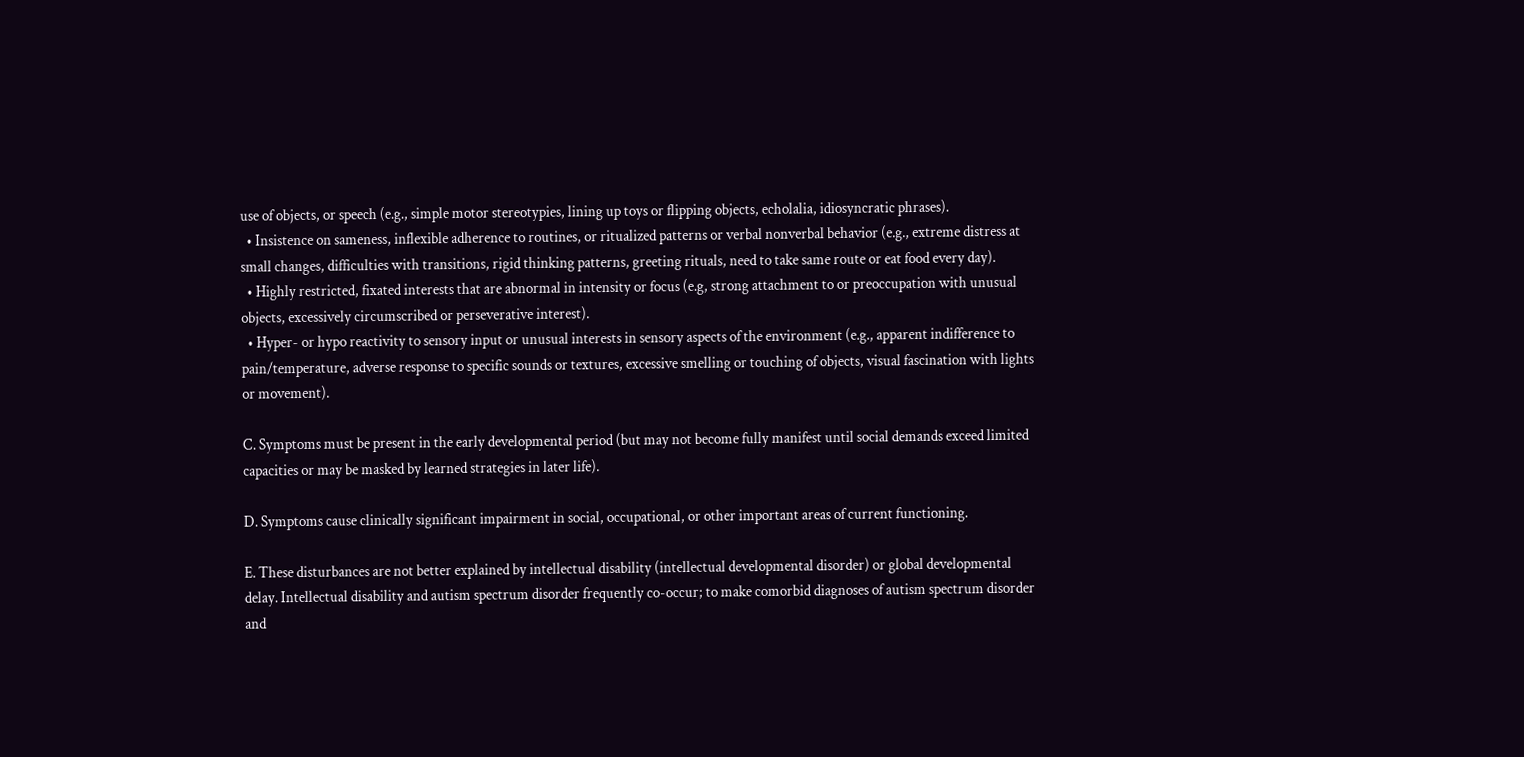use of objects, or speech (e.g., simple motor stereotypies, lining up toys or flipping objects, echolalia, idiosyncratic phrases).
  • Insistence on sameness, inflexible adherence to routines, or ritualized patterns or verbal nonverbal behavior (e.g., extreme distress at small changes, difficulties with transitions, rigid thinking patterns, greeting rituals, need to take same route or eat food every day).
  • Highly restricted, fixated interests that are abnormal in intensity or focus (e.g, strong attachment to or preoccupation with unusual objects, excessively circumscribed or perseverative interest).
  • Hyper- or hypo reactivity to sensory input or unusual interests in sensory aspects of the environment (e.g., apparent indifference to pain/temperature, adverse response to specific sounds or textures, excessive smelling or touching of objects, visual fascination with lights or movement).

C. Symptoms must be present in the early developmental period (but may not become fully manifest until social demands exceed limited capacities or may be masked by learned strategies in later life).

D. Symptoms cause clinically significant impairment in social, occupational, or other important areas of current functioning.

E. These disturbances are not better explained by intellectual disability (intellectual developmental disorder) or global developmental delay. Intellectual disability and autism spectrum disorder frequently co-occur; to make comorbid diagnoses of autism spectrum disorder and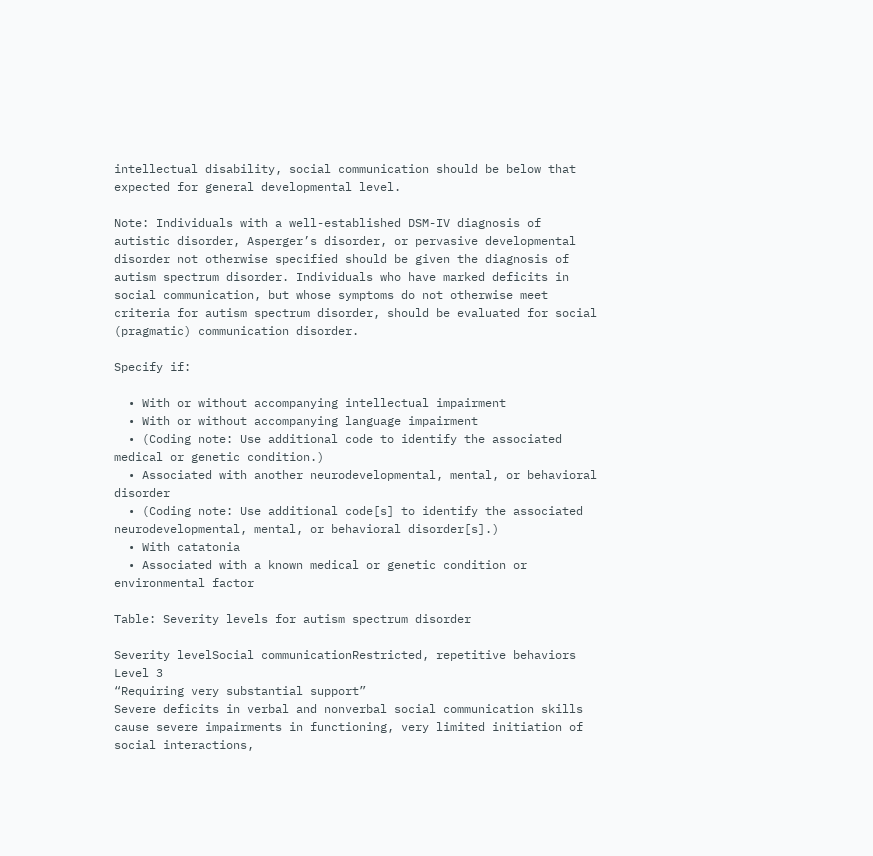intellectual disability, social communication should be below that expected for general developmental level.

Note: Individuals with a well-established DSM-IV diagnosis of autistic disorder, Asperger’s disorder, or pervasive developmental disorder not otherwise specified should be given the diagnosis of autism spectrum disorder. Individuals who have marked deficits in social communication, but whose symptoms do not otherwise meet criteria for autism spectrum disorder, should be evaluated for social (pragmatic) communication disorder.

Specify if:

  • With or without accompanying intellectual impairment
  • With or without accompanying language impairment
  • (Coding note: Use additional code to identify the associated medical or genetic condition.)
  • Associated with another neurodevelopmental, mental, or behavioral disorder
  • (Coding note: Use additional code[s] to identify the associated neurodevelopmental, mental, or behavioral disorder[s].)
  • With catatonia
  • Associated with a known medical or genetic condition or environmental factor

Table: Severity levels for autism spectrum disorder

Severity levelSocial communicationRestricted, repetitive behaviors
Level 3
“Requiring very substantial support”
Severe deficits in verbal and nonverbal social communication skills cause severe impairments in functioning, very limited initiation of social interactions,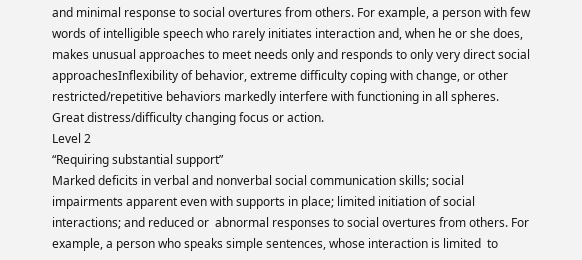and minimal response to social overtures from others. For example, a person with few words of intelligible speech who rarely initiates interaction and, when he or she does, makes unusual approaches to meet needs only and responds to only very direct social approachesInflexibility of behavior, extreme difficulty coping with change, or other restricted/repetitive behaviors markedly interfere with functioning in all spheres. Great distress/difficulty changing focus or action.
Level 2
“Requiring substantial support”
Marked deficits in verbal and nonverbal social communication skills; social impairments apparent even with supports in place; limited initiation of social interactions; and reduced or  abnormal responses to social overtures from others. For example, a person who speaks simple sentences, whose interaction is limited  to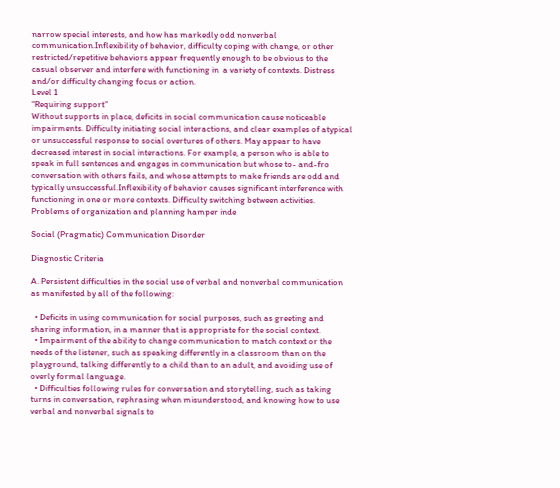narrow special interests, and how has markedly odd nonverbal communication.Inflexibility of behavior, difficulty coping with change, or other restricted/repetitive behaviors appear frequently enough to be obvious to the casual observer and interfere with functioning in  a variety of contexts. Distress and/or difficulty changing focus or action.
Level 1
“Requiring support”
Without supports in place, deficits in social communication cause noticeable impairments. Difficulty initiating social interactions, and clear examples of atypical or unsuccessful response to social overtures of others. May appear to have decreased interest in social interactions. For example, a person who is able to speak in full sentences and engages in communication but whose to- and-fro conversation with others fails, and whose attempts to make friends are odd and typically unsuccessful.Inflexibility of behavior causes significant interference with functioning in one or more contexts. Difficulty switching between activities. Problems of organization and planning hamper inde

Social (Pragmatic) Communication Disorder

Diagnostic Criteria

A. Persistent difficulties in the social use of verbal and nonverbal communication as manifested by all of the following:

  • Deficits in using communication for social purposes, such as greeting and sharing information, in a manner that is appropriate for the social context.
  • Impairment of the ability to change communication to match context or the needs of the listener, such as speaking differently in a classroom than on the playground, talking differently to a child than to an adult, and avoiding use of overly formal language.
  • Difficulties following rules for conversation and storytelling, such as taking turns in conversation, rephrasing when misunderstood, and knowing how to use verbal and nonverbal signals to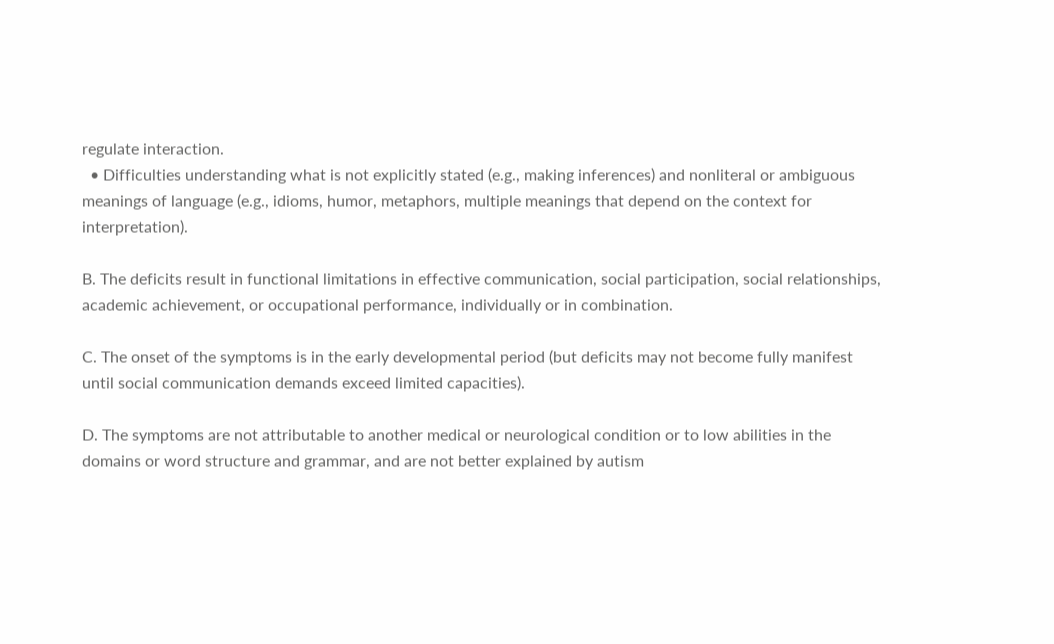regulate interaction.
  • Difficulties understanding what is not explicitly stated (e.g., making inferences) and nonliteral or ambiguous meanings of language (e.g., idioms, humor, metaphors, multiple meanings that depend on the context for interpretation).

B. The deficits result in functional limitations in effective communication, social participation, social relationships, academic achievement, or occupational performance, individually or in combination.

C. The onset of the symptoms is in the early developmental period (but deficits may not become fully manifest until social communication demands exceed limited capacities).

D. The symptoms are not attributable to another medical or neurological condition or to low abilities in the domains or word structure and grammar, and are not better explained by autism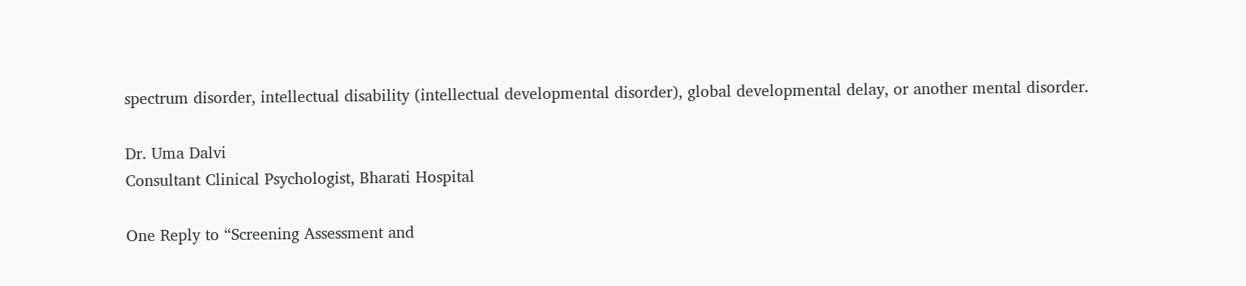spectrum disorder, intellectual disability (intellectual developmental disorder), global developmental delay, or another mental disorder.

Dr. Uma Dalvi
Consultant Clinical Psychologist, Bharati Hospital

One Reply to “Screening Assessment and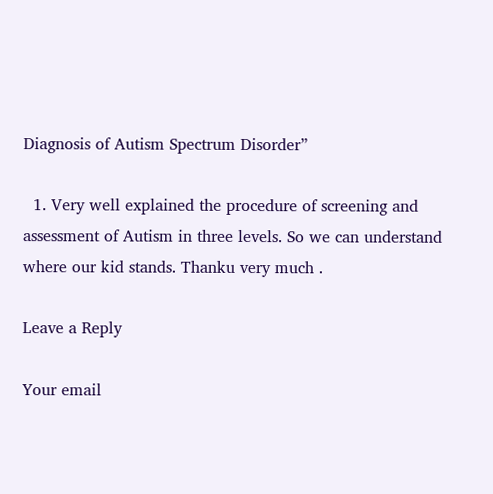Diagnosis of Autism Spectrum Disorder”

  1. Very well explained the procedure of screening and assessment of Autism in three levels. So we can understand where our kid stands. Thanku very much .

Leave a Reply

Your email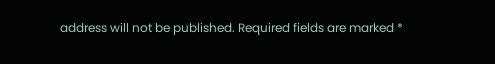address will not be published. Required fields are marked *